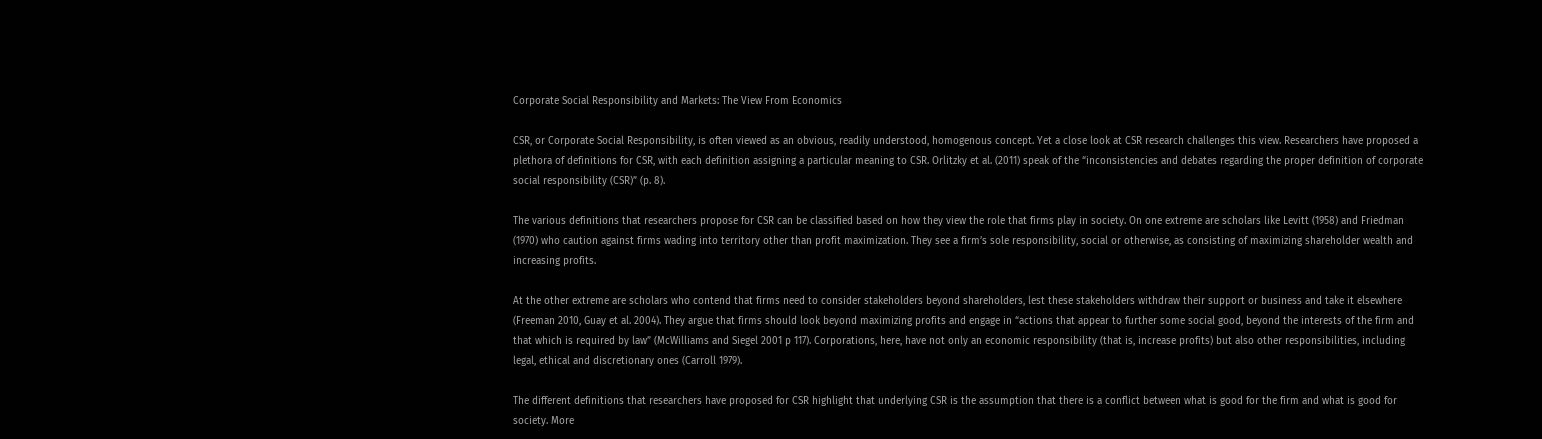Corporate Social Responsibility and Markets: The View From Economics

CSR, or Corporate Social Responsibility, is often viewed as an obvious, readily understood, homogenous concept. Yet a close look at CSR research challenges this view. Researchers have proposed a plethora of definitions for CSR, with each definition assigning a particular meaning to CSR. Orlitzky et al. (2011) speak of the “inconsistencies and debates regarding the proper definition of corporate social responsibility (CSR)” (p. 8).

The various definitions that researchers propose for CSR can be classified based on how they view the role that firms play in society. On one extreme are scholars like Levitt (1958) and Friedman (1970) who caution against firms wading into territory other than profit maximization. They see a firm’s sole responsibility, social or otherwise, as consisting of maximizing shareholder wealth and increasing profits.

At the other extreme are scholars who contend that firms need to consider stakeholders beyond shareholders, lest these stakeholders withdraw their support or business and take it elsewhere (Freeman 2010, Guay et al. 2004). They argue that firms should look beyond maximizing profits and engage in “actions that appear to further some social good, beyond the interests of the firm and that which is required by law” (McWilliams and Siegel 2001 p 117). Corporations, here, have not only an economic responsibility (that is, increase profits) but also other responsibilities, including legal, ethical and discretionary ones (Carroll 1979).

The different definitions that researchers have proposed for CSR highlight that underlying CSR is the assumption that there is a conflict between what is good for the firm and what is good for society. More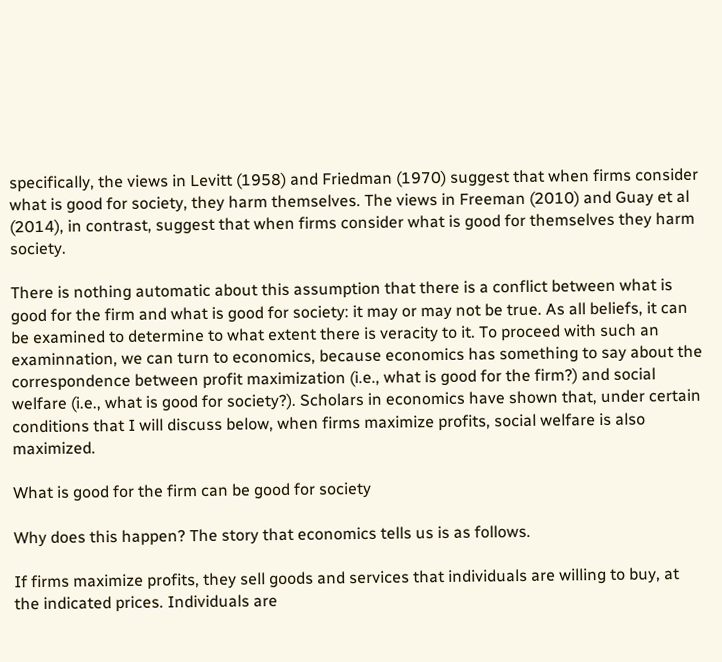specifically, the views in Levitt (1958) and Friedman (1970) suggest that when firms consider what is good for society, they harm themselves. The views in Freeman (2010) and Guay et al (2014), in contrast, suggest that when firms consider what is good for themselves they harm society.

There is nothing automatic about this assumption that there is a conflict between what is good for the firm and what is good for society: it may or may not be true. As all beliefs, it can be examined to determine to what extent there is veracity to it. To proceed with such an examinnation, we can turn to economics, because economics has something to say about the correspondence between profit maximization (i.e., what is good for the firm?) and social welfare (i.e., what is good for society?). Scholars in economics have shown that, under certain conditions that I will discuss below, when firms maximize profits, social welfare is also maximized.

What is good for the firm can be good for society

Why does this happen? The story that economics tells us is as follows.

If firms maximize profits, they sell goods and services that individuals are willing to buy, at the indicated prices. Individuals are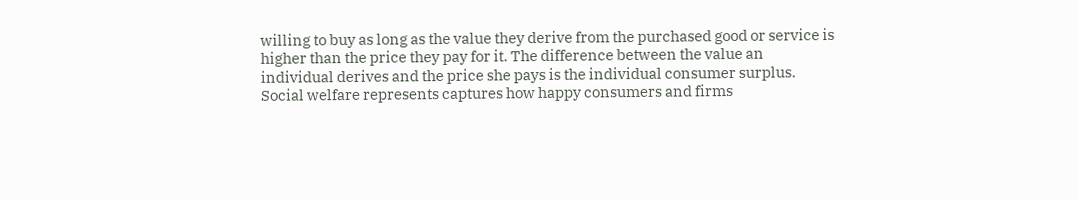willing to buy as long as the value they derive from the purchased good or service is higher than the price they pay for it. The difference between the value an individual derives and the price she pays is the individual consumer surplus. Social welfare represents captures how happy consumers and firms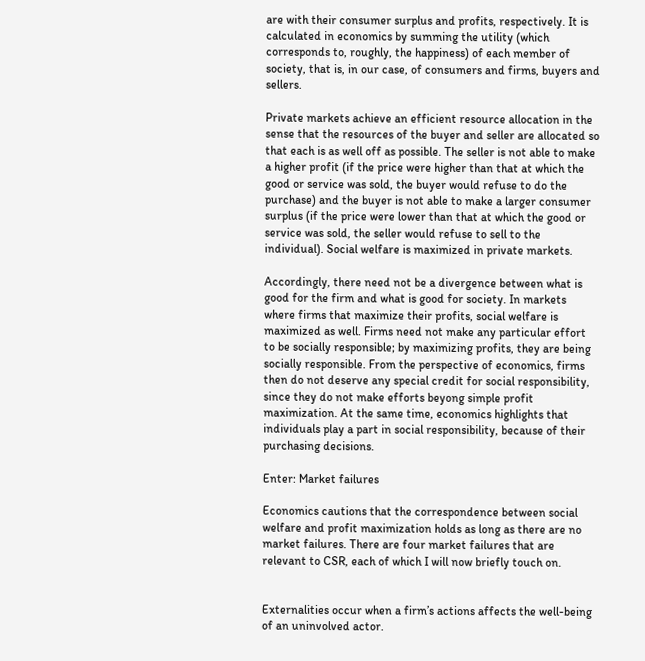are with their consumer surplus and profits, respectively. It is calculated in economics by summing the utility (which corresponds to, roughly, the happiness) of each member of society, that is, in our case, of consumers and firms, buyers and sellers.

Private markets achieve an efficient resource allocation in the sense that the resources of the buyer and seller are allocated so that each is as well off as possible. The seller is not able to make a higher profit (if the price were higher than that at which the good or service was sold, the buyer would refuse to do the purchase) and the buyer is not able to make a larger consumer surplus (if the price were lower than that at which the good or service was sold, the seller would refuse to sell to the individual). Social welfare is maximized in private markets.

Accordingly, there need not be a divergence between what is good for the firm and what is good for society. In markets where firms that maximize their profits, social welfare is maximized as well. Firms need not make any particular effort to be socially responsible; by maximizing profits, they are being socially responsible. From the perspective of economics, firms then do not deserve any special credit for social responsibility, since they do not make efforts beyong simple profit maximization. At the same time, economics highlights that individuals play a part in social responsibility, because of their purchasing decisions.

Enter: Market failures

Economics cautions that the correspondence between social welfare and profit maximization holds as long as there are no market failures. There are four market failures that are relevant to CSR, each of which I will now briefly touch on.


Externalities occur when a firm’s actions affects the well-being of an uninvolved actor.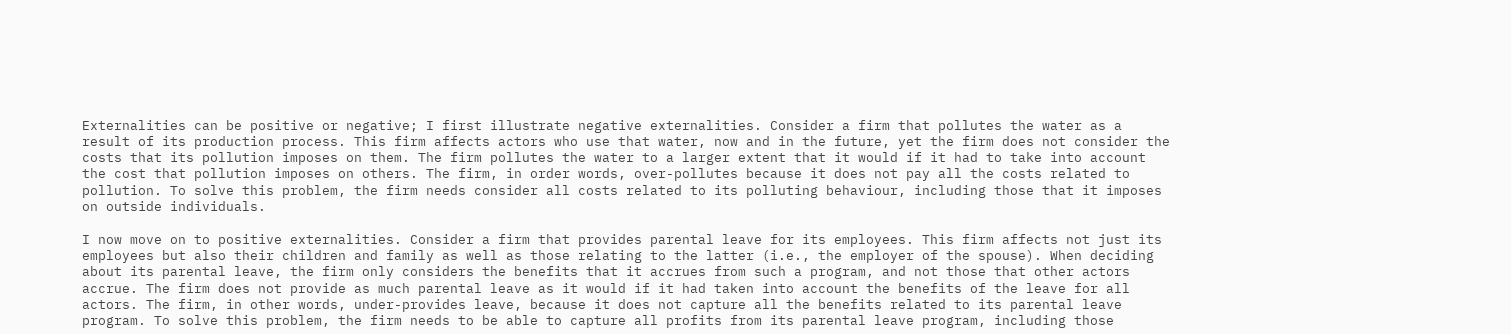Externalities can be positive or negative; I first illustrate negative externalities. Consider a firm that pollutes the water as a result of its production process. This firm affects actors who use that water, now and in the future, yet the firm does not consider the costs that its pollution imposes on them. The firm pollutes the water to a larger extent that it would if it had to take into account the cost that pollution imposes on others. The firm, in order words, over-pollutes because it does not pay all the costs related to pollution. To solve this problem, the firm needs consider all costs related to its polluting behaviour, including those that it imposes on outside individuals.

I now move on to positive externalities. Consider a firm that provides parental leave for its employees. This firm affects not just its employees but also their children and family as well as those relating to the latter (i.e., the employer of the spouse). When deciding about its parental leave, the firm only considers the benefits that it accrues from such a program, and not those that other actors accrue. The firm does not provide as much parental leave as it would if it had taken into account the benefits of the leave for all actors. The firm, in other words, under-provides leave, because it does not capture all the benefits related to its parental leave program. To solve this problem, the firm needs to be able to capture all profits from its parental leave program, including those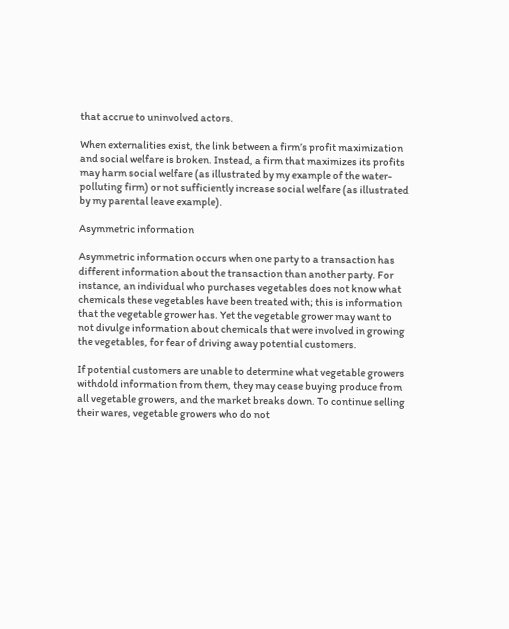that accrue to uninvolved actors.

When externalities exist, the link between a firm’s profit maximization and social welfare is broken. Instead, a firm that maximizes its profits may harm social welfare (as illustrated by my example of the water-polluting firm) or not sufficiently increase social welfare (as illustrated by my parental leave example).

Asymmetric information

Asymmetric information occurs when one party to a transaction has different information about the transaction than another party. For instance, an individual who purchases vegetables does not know what chemicals these vegetables have been treated with; this is information that the vegetable grower has. Yet the vegetable grower may want to not divulge information about chemicals that were involved in growing the vegetables, for fear of driving away potential customers.

If potential customers are unable to determine what vegetable growers withdold information from them, they may cease buying produce from all vegetable growers, and the market breaks down. To continue selling their wares, vegetable growers who do not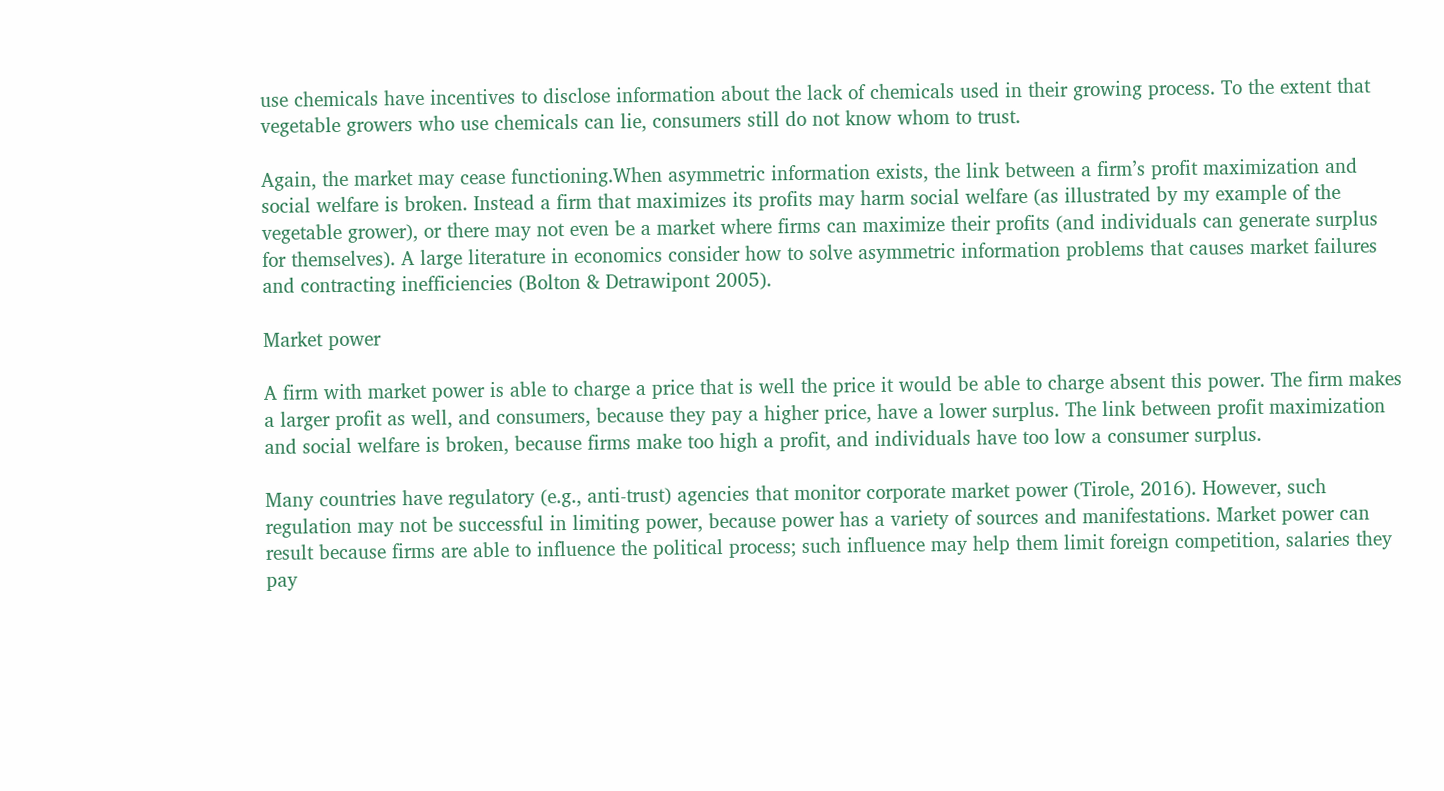use chemicals have incentives to disclose information about the lack of chemicals used in their growing process. To the extent that vegetable growers who use chemicals can lie, consumers still do not know whom to trust.

Again, the market may cease functioning.When asymmetric information exists, the link between a firm’s profit maximization and social welfare is broken. Instead a firm that maximizes its profits may harm social welfare (as illustrated by my example of the vegetable grower), or there may not even be a market where firms can maximize their profits (and individuals can generate surplus for themselves). A large literature in economics consider how to solve asymmetric information problems that causes market failures and contracting inefficiencies (Bolton & Detrawipont 2005).

Market power

A firm with market power is able to charge a price that is well the price it would be able to charge absent this power. The firm makes a larger profit as well, and consumers, because they pay a higher price, have a lower surplus. The link between profit maximization and social welfare is broken, because firms make too high a profit, and individuals have too low a consumer surplus.

Many countries have regulatory (e.g., anti-trust) agencies that monitor corporate market power (Tirole, 2016). However, such regulation may not be successful in limiting power, because power has a variety of sources and manifestations. Market power can result because firms are able to influence the political process; such influence may help them limit foreign competition, salaries they pay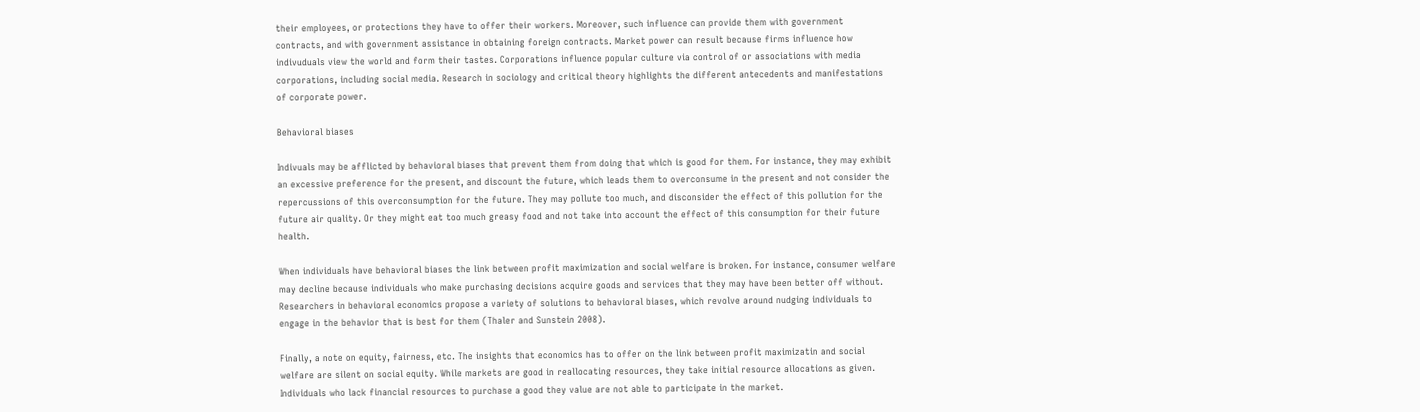their employees, or protections they have to offer their workers. Moreover, such influence can provide them with government contracts, and with government assistance in obtaining foreign contracts. Market power can result because firms influence how indivuduals view the world and form their tastes. Corporations influence popular culture via control of or associations with media corporations, including social media. Research in sociology and critical theory highlights the different antecedents and manifestations of corporate power.

Behavioral biases

Indivuals may be afflicted by behavioral biases that prevent them from doing that which is good for them. For instance, they may exhibit an excessive preference for the present, and discount the future, which leads them to overconsume in the present and not consider the repercussions of this overconsumption for the future. They may pollute too much, and disconsider the effect of this pollution for the future air quality. Or they might eat too much greasy food and not take into account the effect of this consumption for their future health.

When individuals have behavioral biases the link between profit maximization and social welfare is broken. For instance, consumer welfare may decline because individuals who make purchasing decisions acquire goods and services that they may have been better off without. Researchers in behavioral economics propose a variety of solutions to behavioral biases, which revolve around nudging individuals to engage in the behavior that is best for them (Thaler and Sunstein 2008).

Finally, a note on equity, fairness, etc. The insights that economics has to offer on the link between profit maximizatin and social welfare are silent on social equity. While markets are good in reallocating resources, they take initial resource allocations as given. Individuals who lack financial resources to purchase a good they value are not able to participate in the market.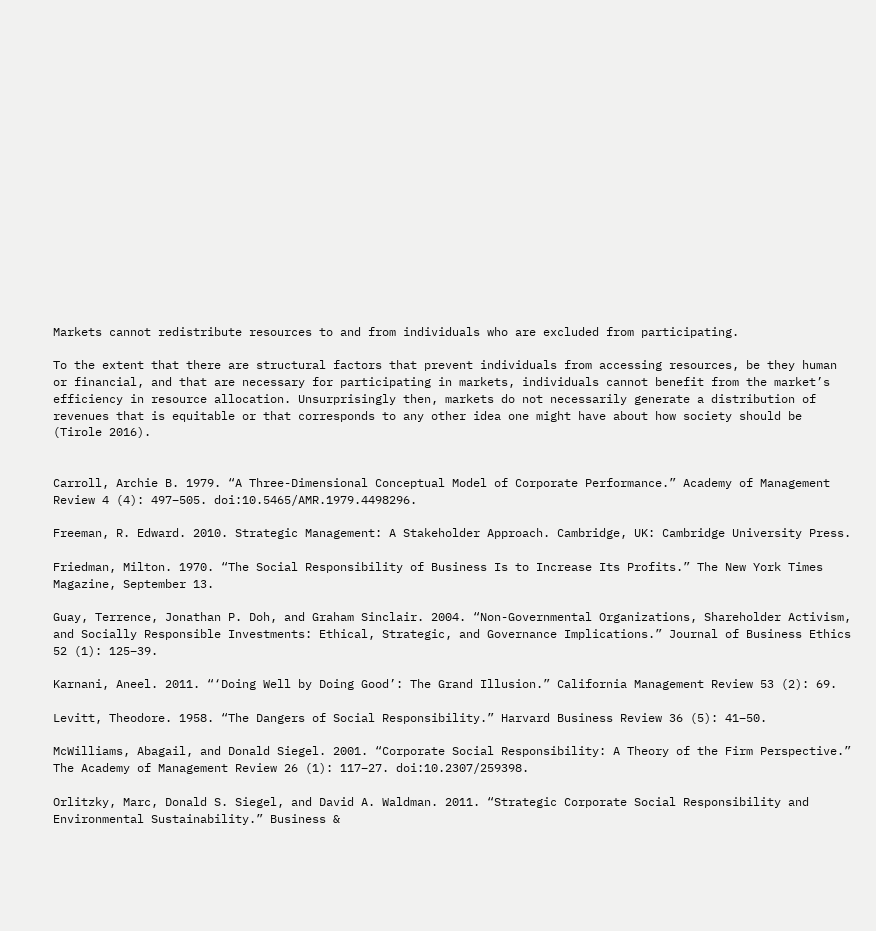Markets cannot redistribute resources to and from individuals who are excluded from participating.

To the extent that there are structural factors that prevent individuals from accessing resources, be they human or financial, and that are necessary for participating in markets, individuals cannot benefit from the market’s efficiency in resource allocation. Unsurprisingly then, markets do not necessarily generate a distribution of revenues that is equitable or that corresponds to any other idea one might have about how society should be (Tirole 2016).


Carroll, Archie B. 1979. “A Three-Dimensional Conceptual Model of Corporate Performance.” Academy of Management Review 4 (4): 497–505. doi:10.5465/AMR.1979.4498296.

Freeman, R. Edward. 2010. Strategic Management: A Stakeholder Approach. Cambridge, UK: Cambridge University Press.

Friedman, Milton. 1970. “The Social Responsibility of Business Is to Increase Its Profits.” The New York Times Magazine, September 13.

Guay, Terrence, Jonathan P. Doh, and Graham Sinclair. 2004. “Non-Governmental Organizations, Shareholder Activism, and Socially Responsible Investments: Ethical, Strategic, and Governance Implications.” Journal of Business Ethics 52 (1): 125–39.

Karnani, Aneel. 2011. “‘Doing Well by Doing Good’: The Grand Illusion.” California Management Review 53 (2): 69.

Levitt, Theodore. 1958. “The Dangers of Social Responsibility.” Harvard Business Review 36 (5): 41–50.

McWilliams, Abagail, and Donald Siegel. 2001. “Corporate Social Responsibility: A Theory of the Firm Perspective.” The Academy of Management Review 26 (1): 117–27. doi:10.2307/259398.

Orlitzky, Marc, Donald S. Siegel, and David A. Waldman. 2011. “Strategic Corporate Social Responsibility and Environmental Sustainability.” Business &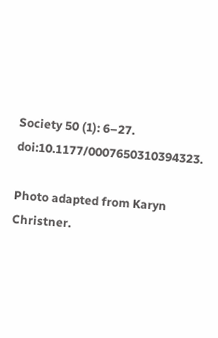Society 50 (1): 6–27. doi:10.1177/0007650310394323.

Photo adapted from Karyn Christner.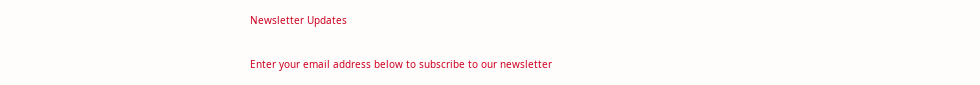Newsletter Updates

Enter your email address below to subscribe to our newsletter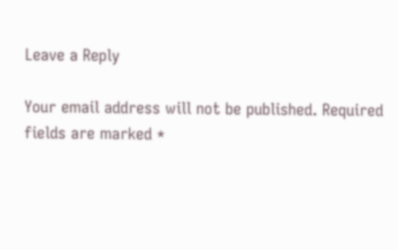Leave a Reply

Your email address will not be published. Required fields are marked *